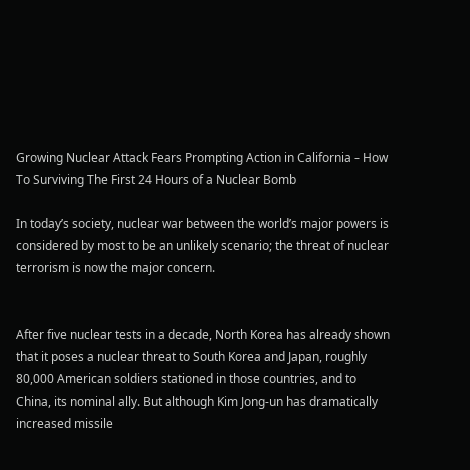Growing Nuclear Attack Fears Prompting Action in California – How To Surviving The First 24 Hours of a Nuclear Bomb

In today’s society, nuclear war between the world’s major powers is considered by most to be an unlikely scenario; the threat of nuclear terrorism is now the major concern.


After five nuclear tests in a decade, North Korea has already shown that it poses a nuclear threat to South Korea and Japan, roughly 80,000 American soldiers stationed in those countries, and to China, its nominal ally. But although Kim Jong-un has dramatically increased missile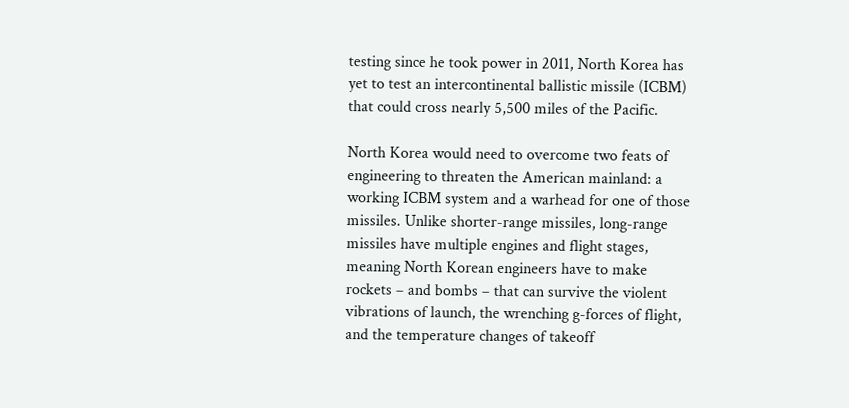testing since he took power in 2011, North Korea has yet to test an intercontinental ballistic missile (ICBM) that could cross nearly 5,500 miles of the Pacific.

North Korea would need to overcome two feats of engineering to threaten the American mainland: a working ICBM system and a warhead for one of those missiles. Unlike shorter-range missiles, long-range missiles have multiple engines and flight stages, meaning North Korean engineers have to make rockets – and bombs – that can survive the violent vibrations of launch, the wrenching g-forces of flight, and the temperature changes of takeoff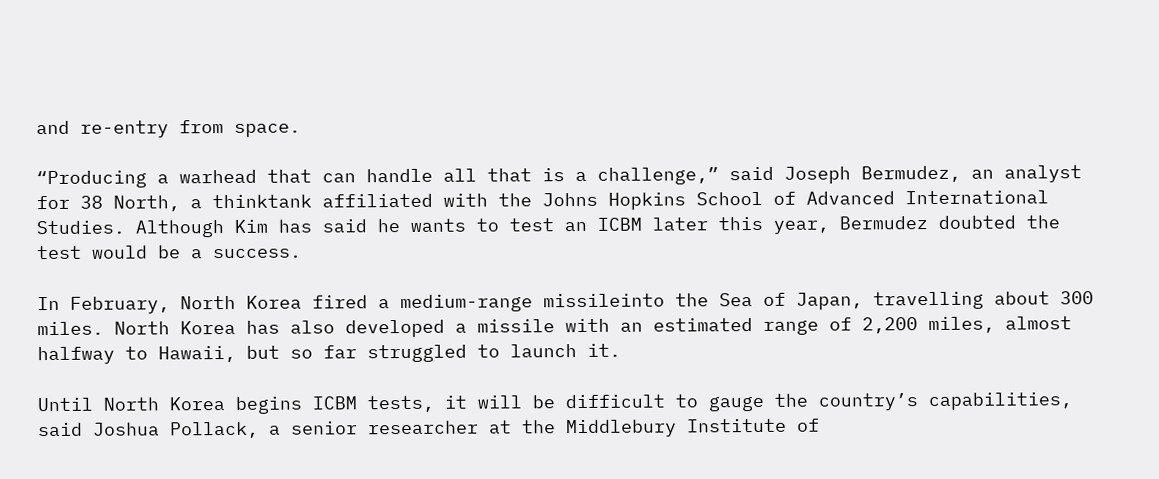and re-entry from space.

“Producing a warhead that can handle all that is a challenge,” said Joseph Bermudez, an analyst for 38 North, a thinktank affiliated with the Johns Hopkins School of Advanced International Studies. Although Kim has said he wants to test an ICBM later this year, Bermudez doubted the test would be a success.

In February, North Korea fired a medium-range missileinto the Sea of Japan, travelling about 300 miles. North Korea has also developed a missile with an estimated range of 2,200 miles, almost halfway to Hawaii, but so far struggled to launch it.

Until North Korea begins ICBM tests, it will be difficult to gauge the country’s capabilities, said Joshua Pollack, a senior researcher at the Middlebury Institute of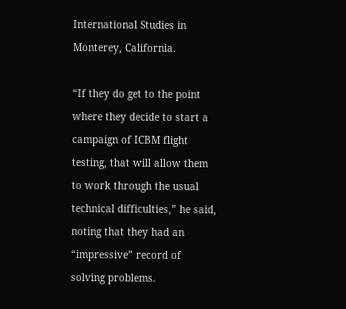International Studies in Monterey, California.

“If they do get to the point where they decide to start a campaign of ICBM flight testing, that will allow them to work through the usual technical difficulties,” he said, noting that they had an “impressive” record of solving problems.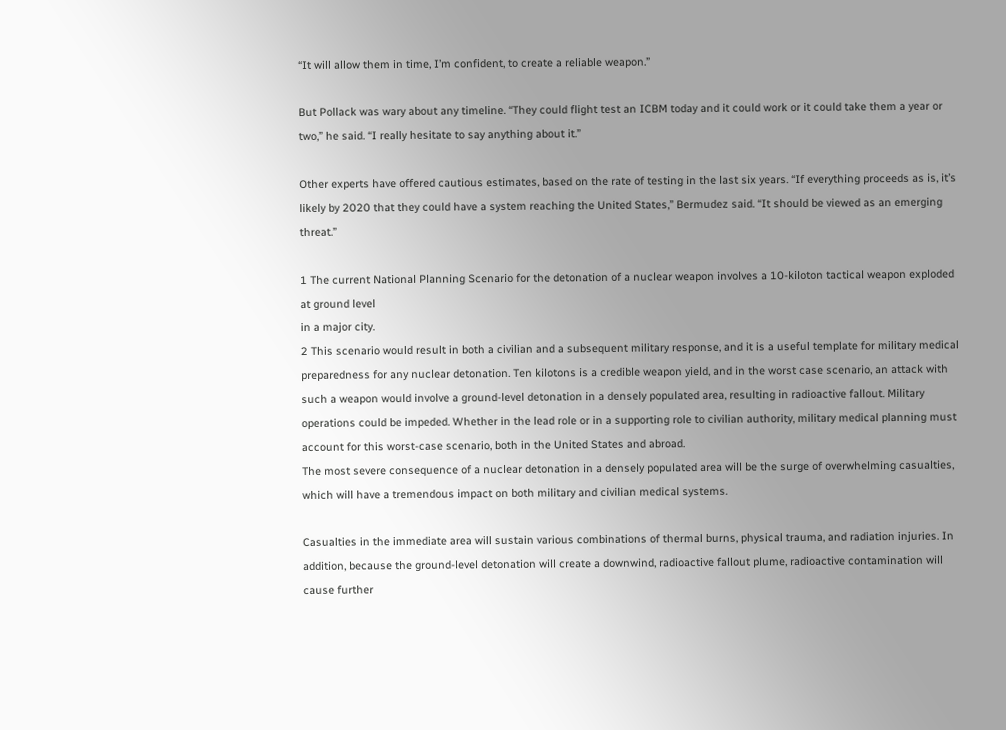“It will allow them in time, I’m confident, to create a reliable weapon.”

But Pollack was wary about any timeline. “They could flight test an ICBM today and it could work or it could take them a year or two,” he said. “I really hesitate to say anything about it.”

Other experts have offered cautious estimates, based on the rate of testing in the last six years. “If everything proceeds as is, it’s likely by 2020 that they could have a system reaching the United States,” Bermudez said. “It should be viewed as an emerging threat.”

1 The current National Planning Scenario for the detonation of a nuclear weapon involves a 10-kiloton tactical weapon exploded at ground level
in a major city.
2 This scenario would result in both a civilian and a subsequent military response, and it is a useful template for military medical preparedness for any nuclear detonation. Ten kilotons is a credible weapon yield, and in the worst case scenario, an attack with such a weapon would involve a ground-level detonation in a densely populated area, resulting in radioactive fallout. Military operations could be impeded. Whether in the lead role or in a supporting role to civilian authority, military medical planning must account for this worst-case scenario, both in the United States and abroad.
The most severe consequence of a nuclear detonation in a densely populated area will be the surge of overwhelming casualties, which will have a tremendous impact on both military and civilian medical systems.

Casualties in the immediate area will sustain various combinations of thermal burns, physical trauma, and radiation injuries. In addition, because the ground-level detonation will create a downwind, radioactive fallout plume, radioactive contamination will cause further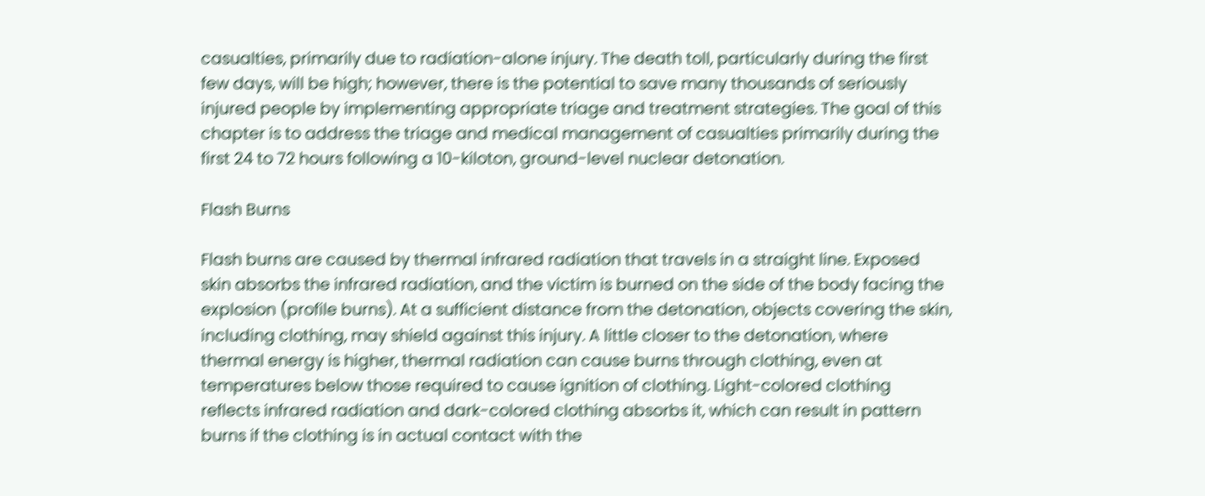casualties, primarily due to radiation-alone injury. The death toll, particularly during the first few days, will be high; however, there is the potential to save many thousands of seriously injured people by implementing appropriate triage and treatment strategies. The goal of this chapter is to address the triage and medical management of casualties primarily during the first 24 to 72 hours following a 10-kiloton, ground-level nuclear detonation.

Flash Burns

Flash burns are caused by thermal infrared radiation that travels in a straight line. Exposed skin absorbs the infrared radiation, and the victim is burned on the side of the body facing the explosion (profile burns). At a sufficient distance from the detonation, objects covering the skin, including clothing, may shield against this injury. A little closer to the detonation, where thermal energy is higher, thermal radiation can cause burns through clothing, even at temperatures below those required to cause ignition of clothing. Light-colored clothing reflects infrared radiation and dark-colored clothing absorbs it, which can result in pattern burns if the clothing is in actual contact with the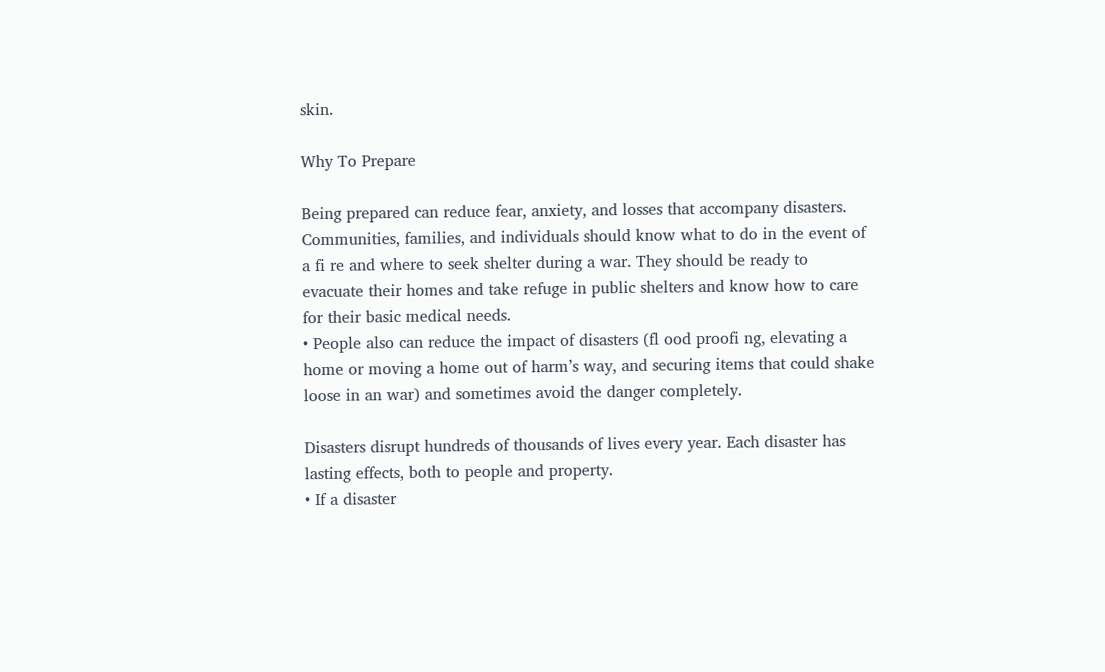skin.

Why To Prepare

Being prepared can reduce fear, anxiety, and losses that accompany disasters.
Communities, families, and individuals should know what to do in the event of a fi re and where to seek shelter during a war. They should be ready to evacuate their homes and take refuge in public shelters and know how to care for their basic medical needs.
• People also can reduce the impact of disasters (fl ood proofi ng, elevating a home or moving a home out of harm’s way, and securing items that could shake loose in an war) and sometimes avoid the danger completely.

Disasters disrupt hundreds of thousands of lives every year. Each disaster has lasting effects, both to people and property.
• If a disaster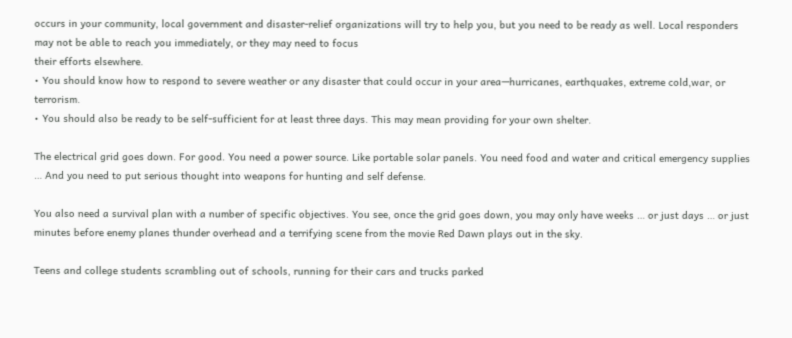occurs in your community, local government and disaster-relief organizations will try to help you, but you need to be ready as well. Local responders may not be able to reach you immediately, or they may need to focus
their efforts elsewhere.
• You should know how to respond to severe weather or any disaster that could occur in your area—hurricanes, earthquakes, extreme cold,war, or terrorism.
• You should also be ready to be self-sufficient for at least three days. This may mean providing for your own shelter.

The electrical grid goes down. For good. You need a power source. Like portable solar panels. You need food and water and critical emergency supplies … And you need to put serious thought into weapons for hunting and self defense.

You also need a survival plan with a number of specific objectives. You see, once the grid goes down, you may only have weeks … or just days … or just minutes before enemy planes thunder overhead and a terrifying scene from the movie Red Dawn plays out in the sky.

Teens and college students scrambling out of schools, running for their cars and trucks parked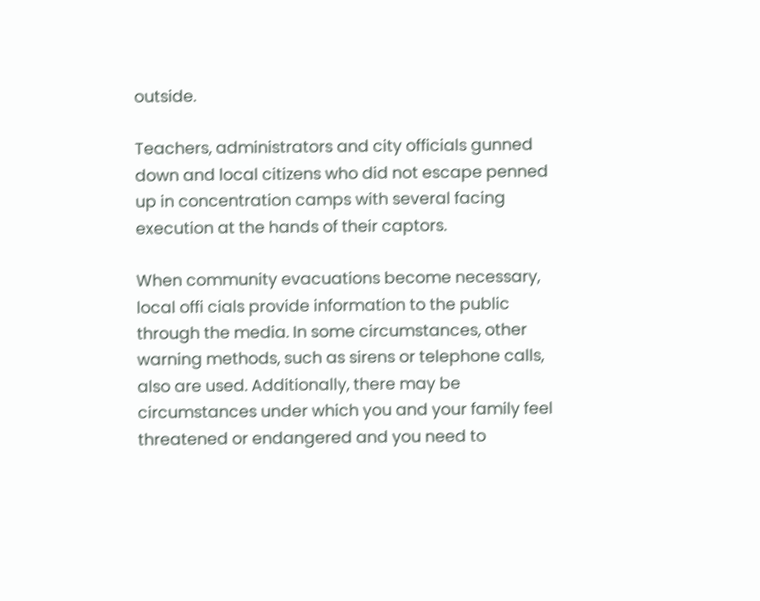outside.

Teachers, administrators and city officials gunned down and local citizens who did not escape penned up in concentration camps with several facing execution at the hands of their captors.

When community evacuations become necessary, local offi cials provide information to the public through the media. In some circumstances, other warning methods, such as sirens or telephone calls, also are used. Additionally, there may be circumstances under which you and your family feel threatened or endangered and you need to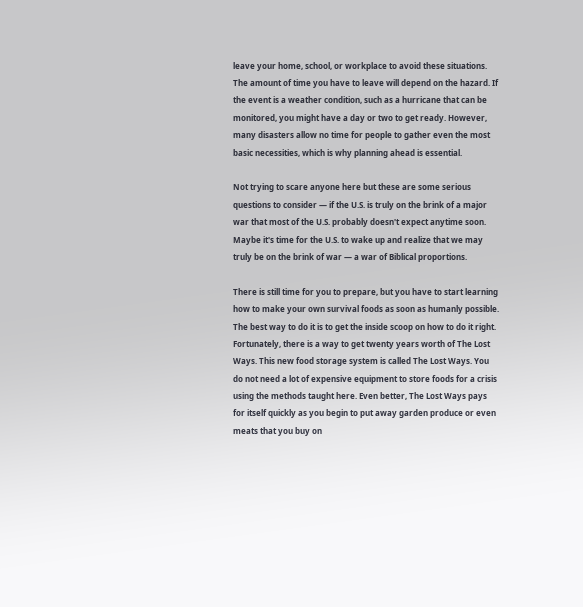leave your home, school, or workplace to avoid these situations.
The amount of time you have to leave will depend on the hazard. If the event is a weather condition, such as a hurricane that can be monitored, you might have a day or two to get ready. However, many disasters allow no time for people to gather even the most basic necessities, which is why planning ahead is essential.

Not trying to scare anyone here but these are some serious questions to consider — if the U.S. is truly on the brink of a major war that most of the U.S. probably doesn't expect anytime soon. Maybe it's time for the U.S. to wake up and realize that we may truly be on the brink of war — a war of Biblical proportions.

There is still time for you to prepare, but you have to start learning how to make your own survival foods as soon as humanly possible. The best way to do it is to get the inside scoop on how to do it right. Fortunately, there is a way to get twenty years worth of The Lost Ways. This new food storage system is called The Lost Ways. You do not need a lot of expensive equipment to store foods for a crisis using the methods taught here. Even better, The Lost Ways pays for itself quickly as you begin to put away garden produce or even meats that you buy on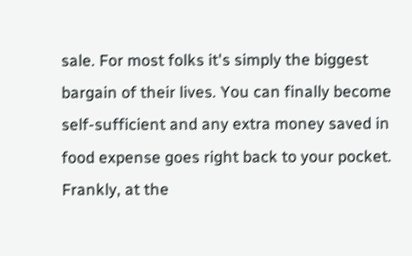sale. For most folks it's simply the biggest bargain of their lives. You can finally become self-sufficient and any extra money saved in food expense goes right back to your pocket. Frankly, at the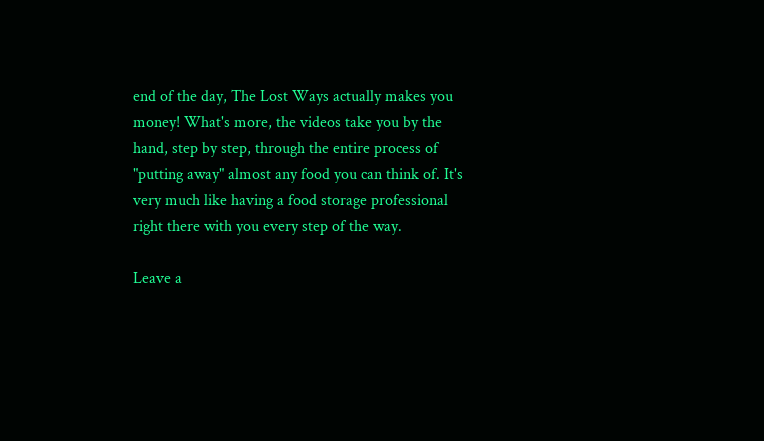end of the day, The Lost Ways actually makes you money! What's more, the videos take you by the hand, step by step, through the entire process of "putting away" almost any food you can think of. It's very much like having a food storage professional right there with you every step of the way.

Leave a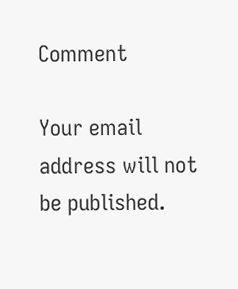Comment

Your email address will not be published.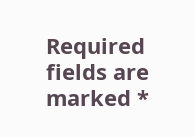Required fields are marked *